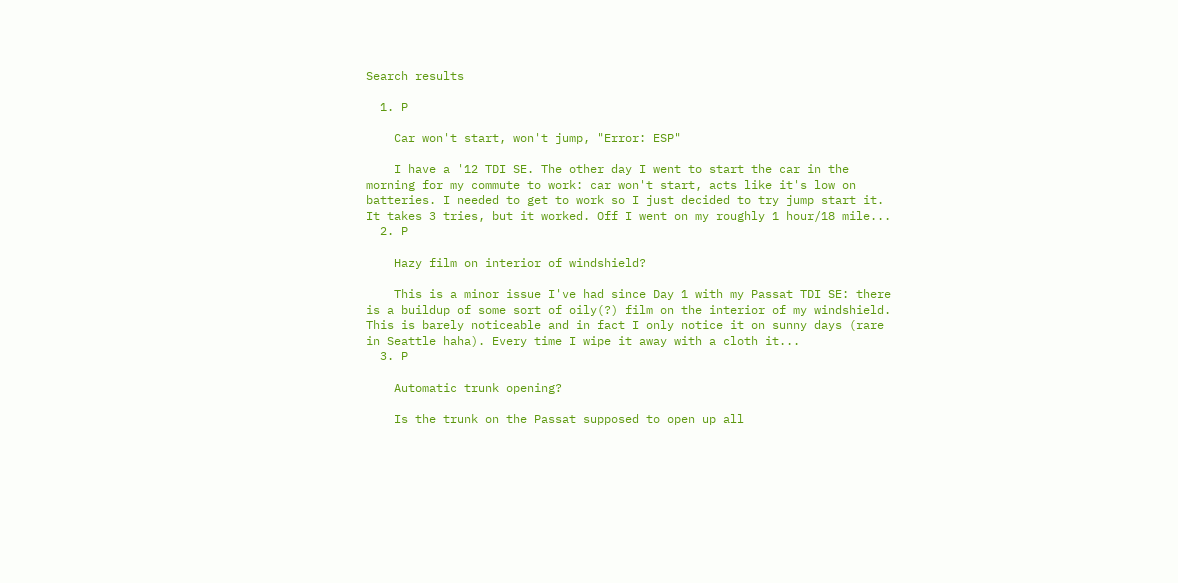Search results

  1. P

    Car won't start, won't jump, "Error: ESP"

    I have a '12 TDI SE. The other day I went to start the car in the morning for my commute to work: car won't start, acts like it's low on batteries. I needed to get to work so I just decided to try jump start it. It takes 3 tries, but it worked. Off I went on my roughly 1 hour/18 mile...
  2. P

    Hazy film on interior of windshield?

    This is a minor issue I've had since Day 1 with my Passat TDI SE: there is a buildup of some sort of oily(?) film on the interior of my windshield. This is barely noticeable and in fact I only notice it on sunny days (rare in Seattle haha). Every time I wipe it away with a cloth it...
  3. P

    Automatic trunk opening?

    Is the trunk on the Passat supposed to open up all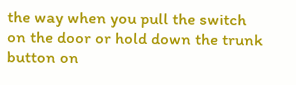the way when you pull the switch on the door or hold down the trunk button on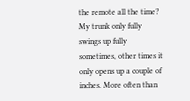the remote all the time? My trunk only fully swings up fully sometimes, other times it only opens up a couple of inches. More often than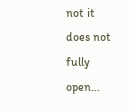not it does not fully open...